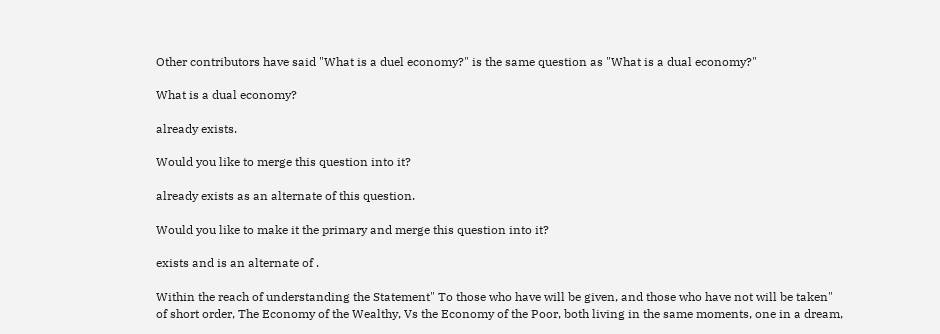Other contributors have said "What is a duel economy?" is the same question as "What is a dual economy?"

What is a dual economy?

already exists.

Would you like to merge this question into it?

already exists as an alternate of this question.

Would you like to make it the primary and merge this question into it?

exists and is an alternate of .

Within the reach of understanding the Statement" To those who have will be given, and those who have not will be taken" of short order, The Economy of the Wealthy, Vs the Economy of the Poor, both living in the same moments, one in a dream,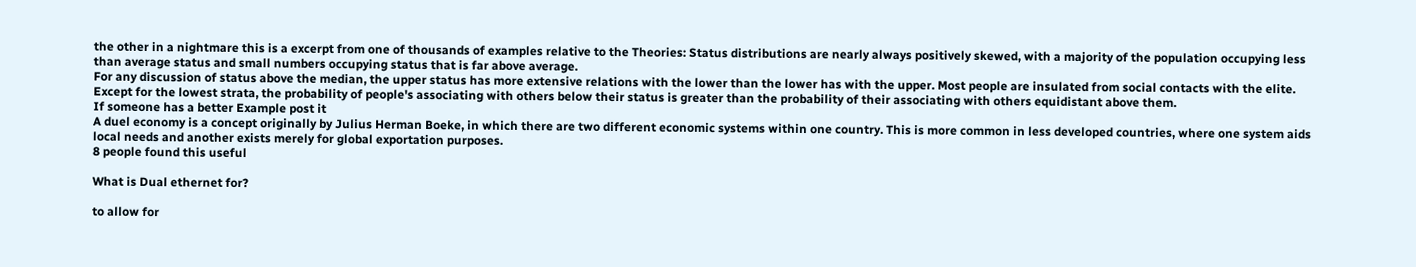the other in a nightmare this is a excerpt from one of thousands of examples relative to the Theories: Status distributions are nearly always positively skewed, with a majority of the population occupying less than average status and small numbers occupying status that is far above average.
For any discussion of status above the median, the upper status has more extensive relations with the lower than the lower has with the upper. Most people are insulated from social contacts with the elite. Except for the lowest strata, the probability of people's associating with others below their status is greater than the probability of their associating with others equidistant above them.
If someone has a better Example post it
A duel economy is a concept originally by Julius Herman Boeke, in which there are two different economic systems within one country. This is more common in less developed countries, where one system aids local needs and another exists merely for global exportation purposes.
8 people found this useful

What is Dual ethernet for?

to allow for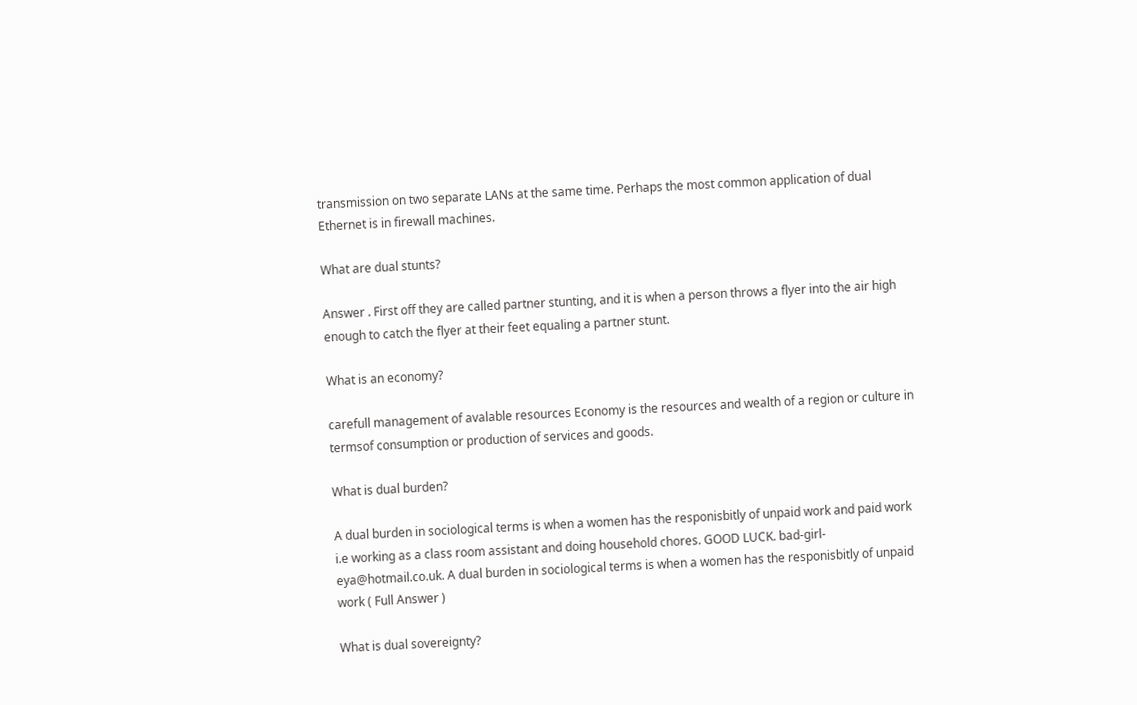transmission on two separate LANs at the same time. Perhaps the most common application of dual Ethernet is in firewall machines.

What are dual stunts?

Answer . First off they are called partner stunting, and it is when a person throws a flyer into the air high enough to catch the flyer at their feet equaling a partner stunt.

What is an economy?

carefull management of avalable resources Economy is the resources and wealth of a region or culture in termsof consumption or production of services and goods.

What is dual burden?

A dual burden in sociological terms is when a women has the responisbitly of unpaid work and paid work i.e working as a class room assistant and doing household chores. GOOD LUCK. bad-girl-eya@hotmail.co.uk. A dual burden in sociological terms is when a women has the responisbitly of unpaid work ( Full Answer )

What is dual sovereignty?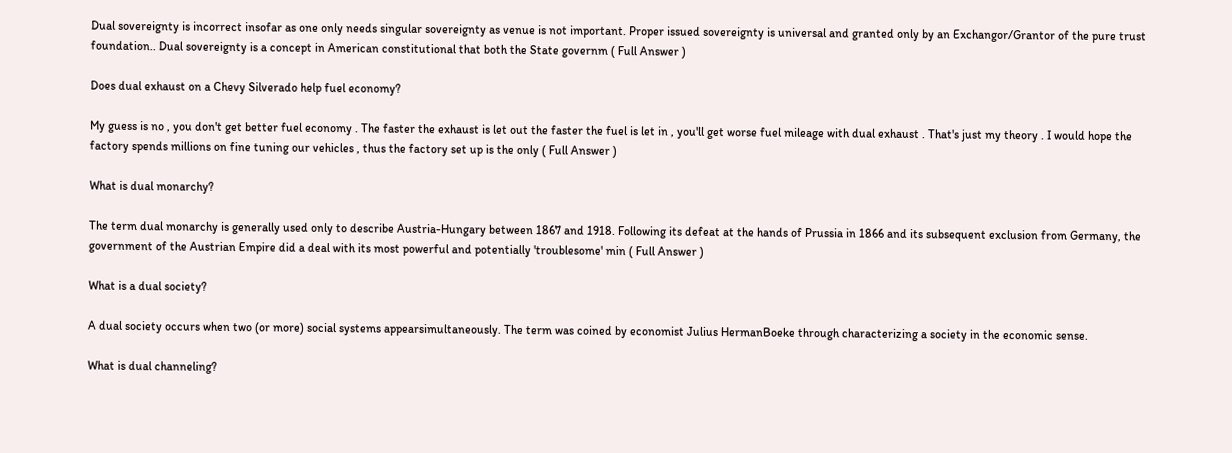Dual sovereignty is incorrect insofar as one only needs singular sovereignty as venue is not important. Proper issued sovereignty is universal and granted only by an Exchangor/Grantor of the pure trust foundation.. Dual sovereignty is a concept in American constitutional that both the State governm ( Full Answer )

Does dual exhaust on a Chevy Silverado help fuel economy?

My guess is no , you don't get better fuel economy . The faster the exhaust is let out the faster the fuel is let in , you'll get worse fuel mileage with dual exhaust . That's just my theory . I would hope the factory spends millions on fine tuning our vehicles , thus the factory set up is the only ( Full Answer )

What is dual monarchy?

The term dual monarchy is generally used only to describe Austria-Hungary between 1867 and 1918. Following its defeat at the hands of Prussia in 1866 and its subsequent exclusion from Germany, the government of the Austrian Empire did a deal with its most powerful and potentially 'troublesome' min ( Full Answer )

What is a dual society?

A dual society occurs when two (or more) social systems appearsimultaneously. The term was coined by economist Julius HermanBoeke through characterizing a society in the economic sense.

What is dual channeling?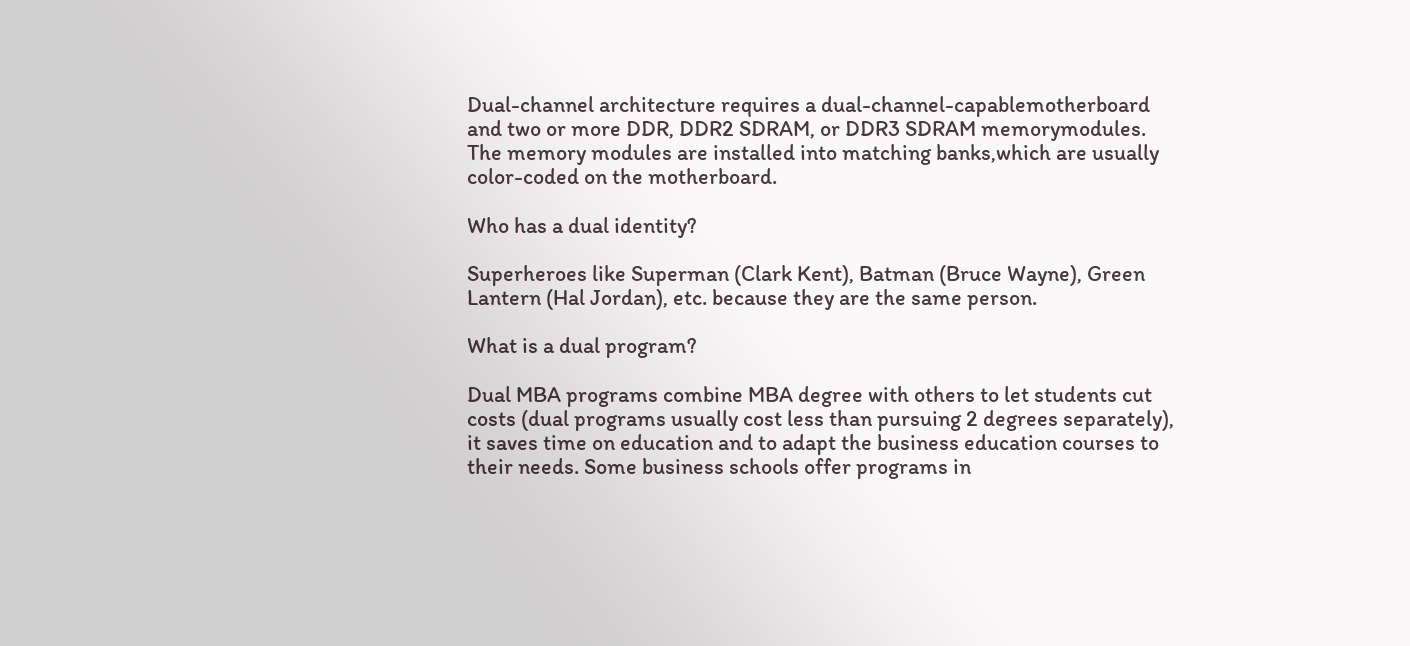Dual-channel architecture requires a dual-channel-capablemotherboard and two or more DDR, DDR2 SDRAM, or DDR3 SDRAM memorymodules. The memory modules are installed into matching banks,which are usually color-coded on the motherboard.

Who has a dual identity?

Superheroes like Superman (Clark Kent), Batman (Bruce Wayne), Green Lantern (Hal Jordan), etc. because they are the same person.

What is a dual program?

Dual MBA programs combine MBA degree with others to let students cut costs (dual programs usually cost less than pursuing 2 degrees separately), it saves time on education and to adapt the business education courses to their needs. Some business schools offer programs in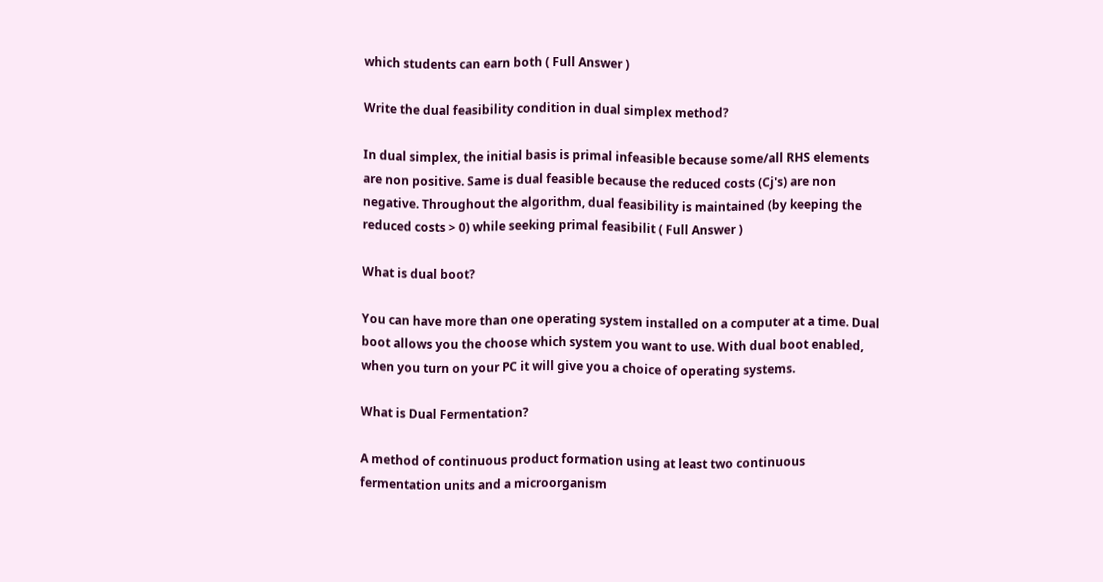which students can earn both ( Full Answer )

Write the dual feasibility condition in dual simplex method?

In dual simplex, the initial basis is primal infeasible because some/all RHS elements are non positive. Same is dual feasible because the reduced costs (Cj's) are non negative. Throughout the algorithm, dual feasibility is maintained (by keeping the reduced costs > 0) while seeking primal feasibilit ( Full Answer )

What is dual boot?

You can have more than one operating system installed on a computer at a time. Dual boot allows you the choose which system you want to use. With dual boot enabled, when you turn on your PC it will give you a choice of operating systems.

What is Dual Fermentation?

A method of continuous product formation using at least two continuous fermentation units and a microorganism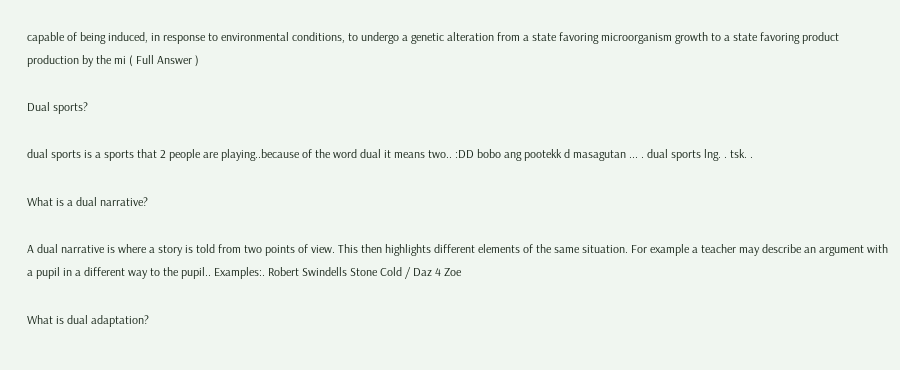capable of being induced, in response to environmental conditions, to undergo a genetic alteration from a state favoring microorganism growth to a state favoring product production by the mi ( Full Answer )

Dual sports?

dual sports is a sports that 2 people are playing..because of the word dual it means two.. :DD bobo ang pootekk d masagutan ... . dual sports lng. . tsk. .

What is a dual narrative?

A dual narrative is where a story is told from two points of view. This then highlights different elements of the same situation. For example a teacher may describe an argument with a pupil in a different way to the pupil.. Examples:. Robert Swindells Stone Cold / Daz 4 Zoe

What is dual adaptation?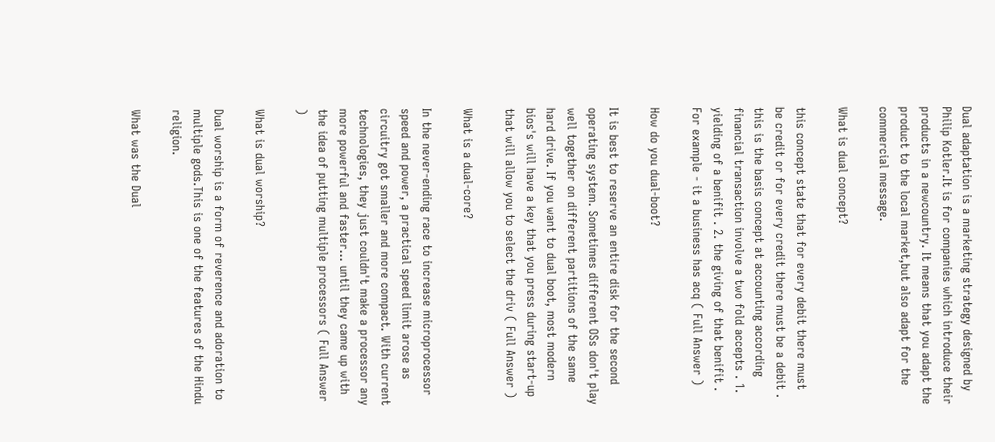Dual adaptation is a marketing strategy designed by Philip Kotler.It is for companies which introduce their products in a newcountry. It means that you adapt the product to the local market,but also adapt for the commercial message.

What is dual concept?

this concept state that for every debit there must be credit or for every credit there must be a debit . this is the basis concept at accounting according financial transaction involve a two fold accepts . 1. yielding of a benifit . 2. the giving of that benifit . For example - it a business has acq ( Full Answer )

How do you dual-boot?

It is best to reserve an entire disk for the second operating system. Sometimes different OSs don't play well together on different partitions of the same hard drive. If you want to dual boot, most modern bios's will have a key that you press during start-up that will allow you to select the driv ( Full Answer )

What is a dual-core?

In the never-ending race to increase microprocessor speed and power, a practical speed limit arose as circuitry got smaller and more compact. With current technologies, they just couldn't make a processor any more powerful and faster... until they came up with the idea of putting multiple processors ( Full Answer )

What is dual worship?

Dual worship is a form of reverence and adoration to multiple gods.This is one of the features of the Hindu religion.

What was the Dual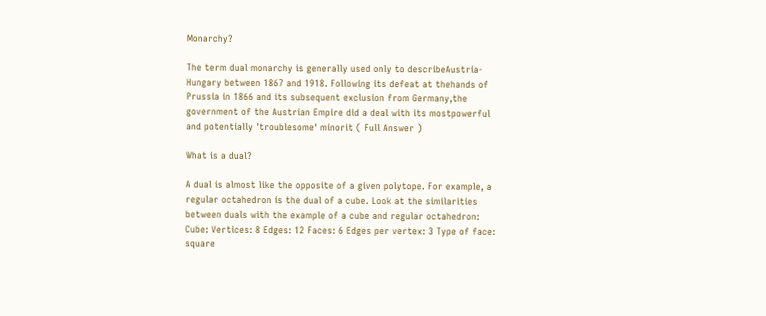Monarchy?

The term dual monarchy is generally used only to describeAustria-Hungary between 1867 and 1918. Following its defeat at thehands of Prussia in 1866 and its subsequent exclusion from Germany,the government of the Austrian Empire did a deal with its mostpowerful and potentially 'troublesome' minorit ( Full Answer )

What is a dual?

A dual is almost like the opposite of a given polytope. For example, a regular octahedron is the dual of a cube. Look at the similarities between duals with the example of a cube and regular octahedron: Cube: Vertices: 8 Edges: 12 Faces: 6 Edges per vertex: 3 Type of face: square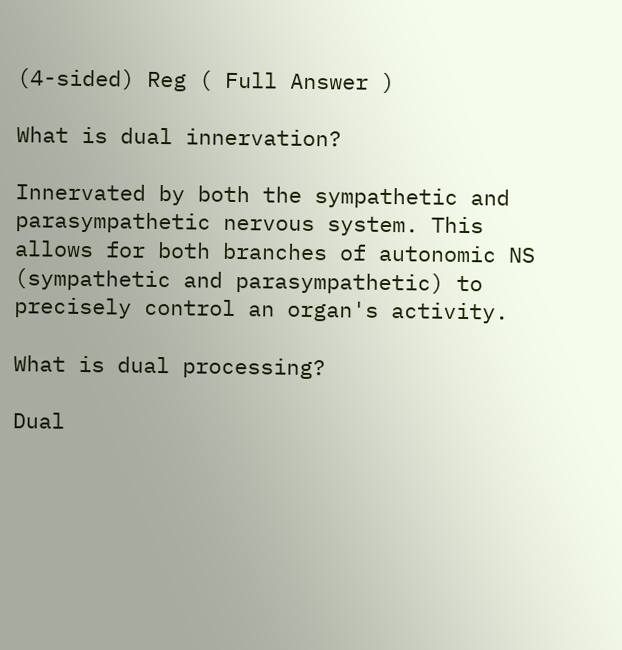(4-sided) Reg ( Full Answer )

What is dual innervation?

Innervated by both the sympathetic and parasympathetic nervous system. This allows for both branches of autonomic NS (sympathetic and parasympathetic) to precisely control an organ's activity.

What is dual processing?

Dual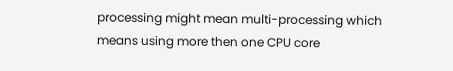processing might mean multi-processing which means using more then one CPU core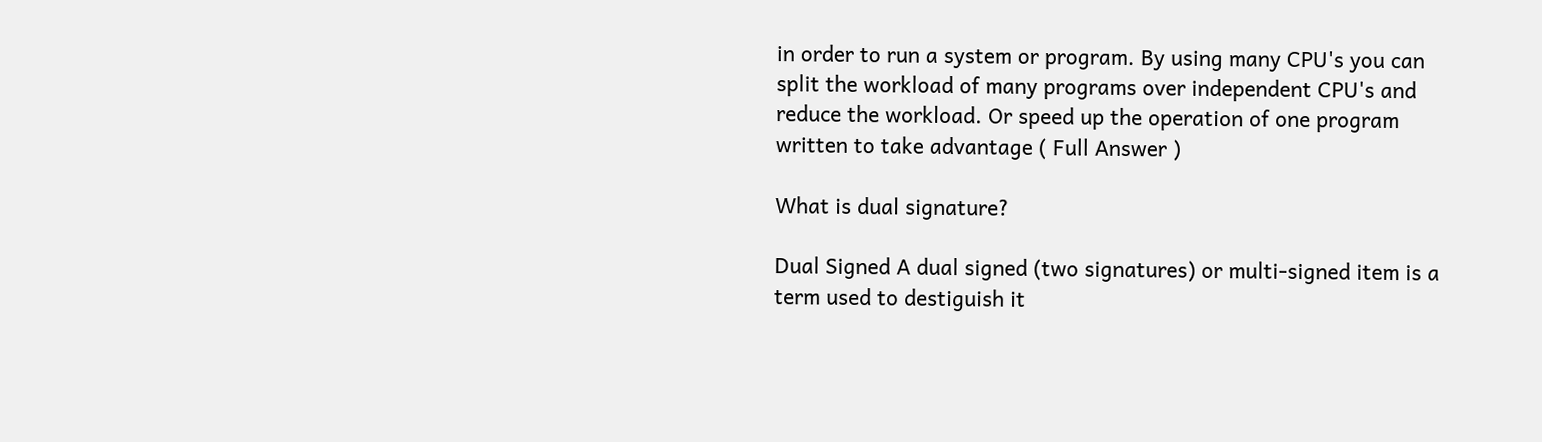in order to run a system or program. By using many CPU's you can split the workload of many programs over independent CPU's and reduce the workload. Or speed up the operation of one program written to take advantage ( Full Answer )

What is dual signature?

Dual Signed A dual signed (two signatures) or multi-signed item is a term used to destiguish it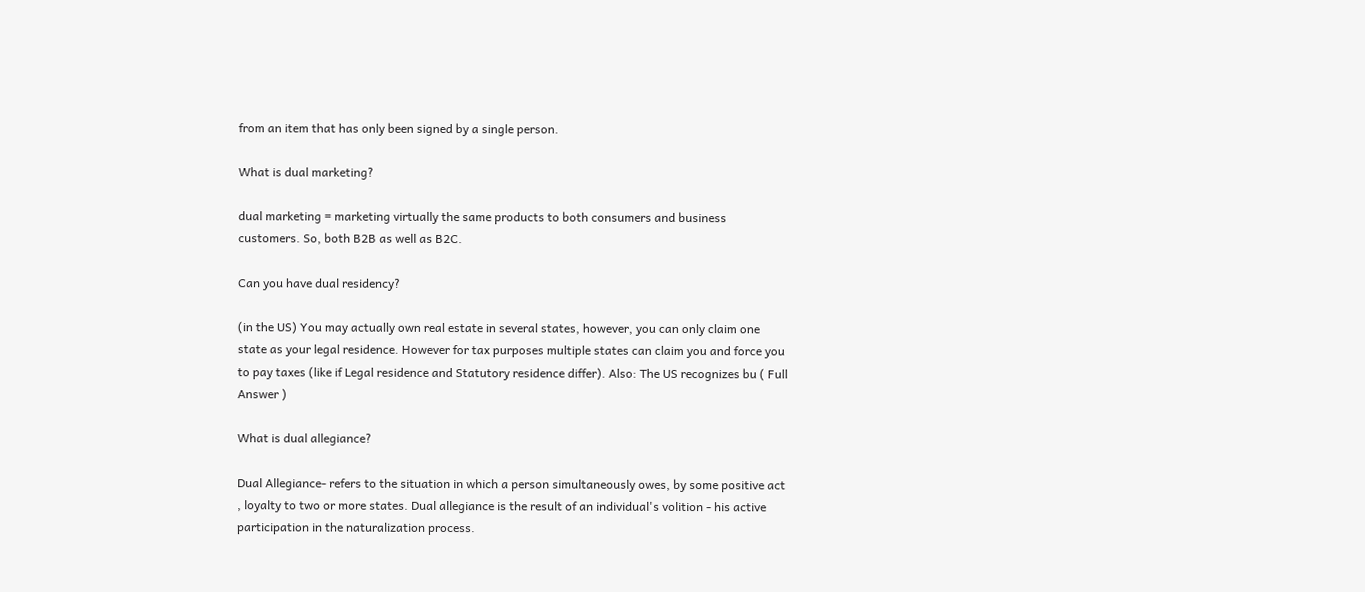from an item that has only been signed by a single person.

What is dual marketing?

dual marketing = marketing virtually the same products to both consumers and business customers. So, both B2B as well as B2C.

Can you have dual residency?

(in the US) You may actually own real estate in several states, however, you can only claim one state as your legal residence. However for tax purposes multiple states can claim you and force you to pay taxes (like if Legal residence and Statutory residence differ). Also: The US recognizes bu ( Full Answer )

What is dual allegiance?

Dual Allegiance- refers to the situation in which a person simultaneously owes, by some positive act , loyalty to two or more states. Dual allegiance is the result of an individual's volition - his active participation in the naturalization process.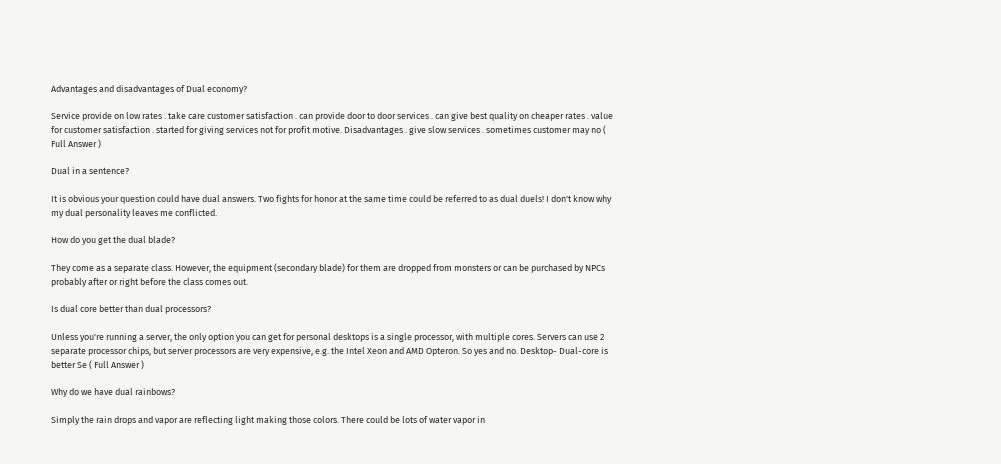Advantages and disadvantages of Dual economy?

Service provide on low rates . take care customer satisfaction . can provide door to door services . can give best quality on cheaper rates . value for customer satisfaction . started for giving services not for profit motive. Disadvantages . give slow services . sometimes customer may no ( Full Answer )

Dual in a sentence?

It is obvious your question could have dual answers. Two fights for honor at the same time could be referred to as dual duels! I don't know why my dual personality leaves me conflicted.

How do you get the dual blade?

They come as a separate class. However, the equipment (secondary blade) for them are dropped from monsters or can be purchased by NPCs probably after or right before the class comes out.

Is dual core better than dual processors?

Unless you're running a server, the only option you can get for personal desktops is a single processor, with multiple cores. Servers can use 2 separate processor chips, but server processors are very expensive, e.g. the Intel Xeon and AMD Opteron. So yes and no. Desktop- Dual-core is better Se ( Full Answer )

Why do we have dual rainbows?

Simply the rain drops and vapor are reflecting light making those colors. There could be lots of water vapor in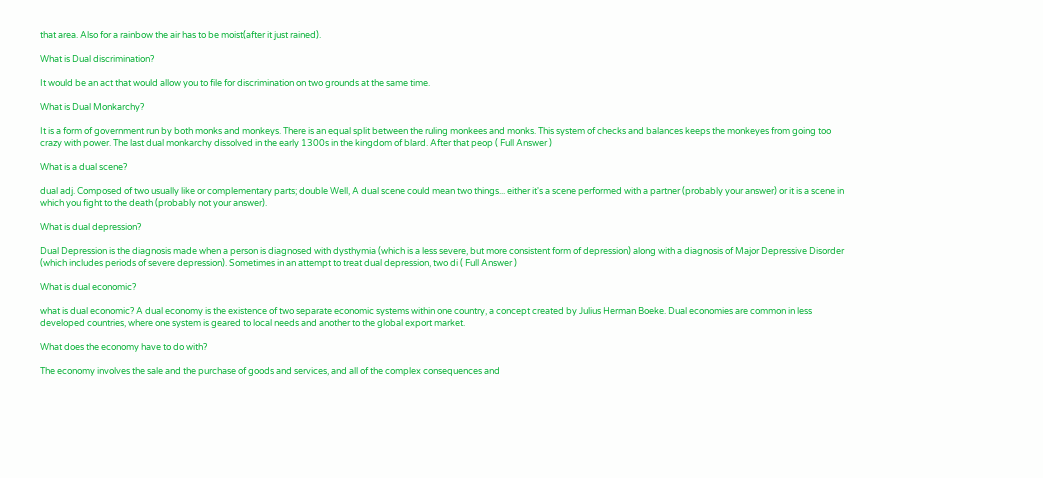that area. Also for a rainbow the air has to be moist(after it just rained).

What is Dual discrimination?

It would be an act that would allow you to file for discrimination on two grounds at the same time.

What is Dual Monkarchy?

It is a form of government run by both monks and monkeys. There is an equal split between the ruling monkees and monks. This system of checks and balances keeps the monkeyes from going too crazy with power. The last dual monkarchy dissolved in the early 1300s in the kingdom of blard. After that peop ( Full Answer )

What is a dual scene?

dual adj. Composed of two usually like or complementary parts; double Well, A dual scene could mean two things... either it's a scene performed with a partner (probably your answer) or it is a scene in which you fight to the death (probably not your answer).

What is dual depression?

Dual Depression is the diagnosis made when a person is diagnosed with dysthymia (which is a less severe, but more consistent form of depression) along with a diagnosis of Major Depressive Disorder (which includes periods of severe depression). Sometimes in an attempt to treat dual depression, two di ( Full Answer )

What is dual economic?

what is dual economic? A dual economy is the existence of two separate economic systems within one country, a concept created by Julius Herman Boeke. Dual economies are common in less developed countries, where one system is geared to local needs and another to the global export market.

What does the economy have to do with?

The economy involves the sale and the purchase of goods and services, and all of the complex consequences and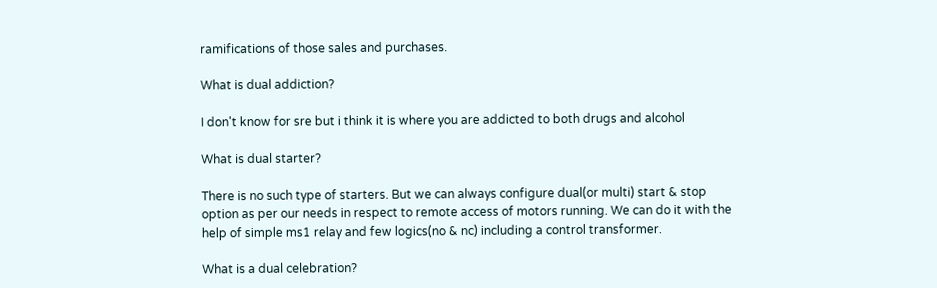ramifications of those sales and purchases.

What is dual addiction?

I don't know for sre but i think it is where you are addicted to both drugs and alcohol

What is dual starter?

There is no such type of starters. But we can always configure dual(or multi) start & stop option as per our needs in respect to remote access of motors running. We can do it with the help of simple ms1 relay and few logics(no & nc) including a control transformer.

What is a dual celebration?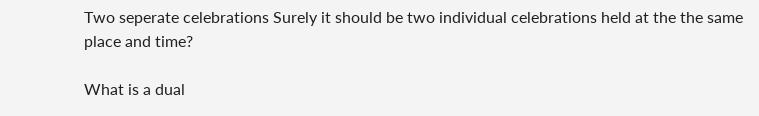Two seperate celebrations Surely it should be two individual celebrations held at the the same place and time?

What is a dual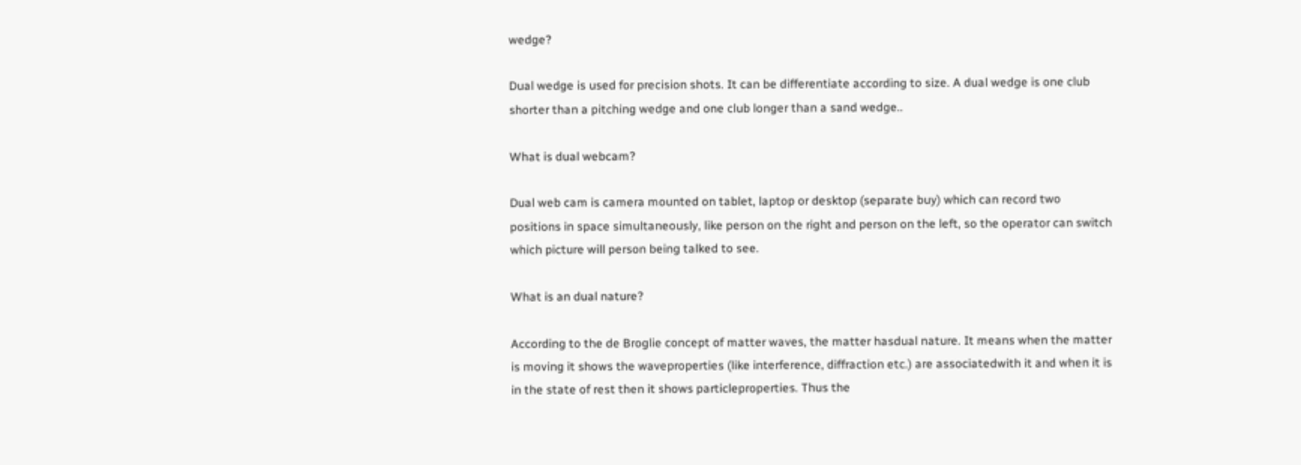wedge?

Dual wedge is used for precision shots. It can be differentiate according to size. A dual wedge is one club shorter than a pitching wedge and one club longer than a sand wedge..

What is dual webcam?

Dual web cam is camera mounted on tablet, laptop or desktop (separate buy) which can record two positions in space simultaneously, like person on the right and person on the left, so the operator can switch which picture will person being talked to see.

What is an dual nature?

According to the de Broglie concept of matter waves, the matter hasdual nature. It means when the matter is moving it shows the waveproperties (like interference, diffraction etc.) are associatedwith it and when it is in the state of rest then it shows particleproperties. Thus the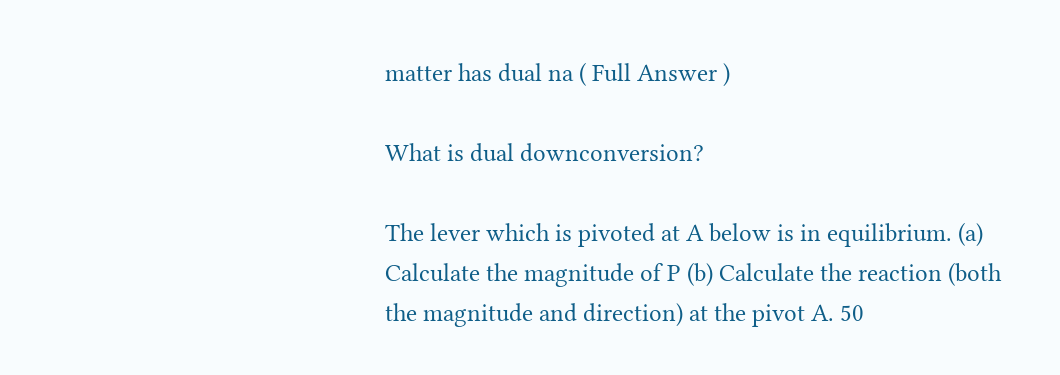matter has dual na ( Full Answer )

What is dual downconversion?

The lever which is pivoted at A below is in equilibrium. (a) Calculate the magnitude of P (b) Calculate the reaction (both the magnitude and direction) at the pivot A. 50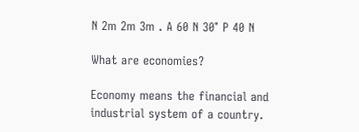N 2m 2m 3m . A 60 N 30° P 40 N

What are economies?

Economy means the financial and industrial system of a country.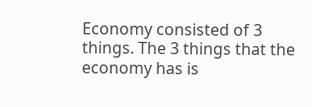Economy consisted of 3 things. The 3 things that the economy has is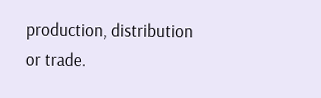production, distribution or trade.